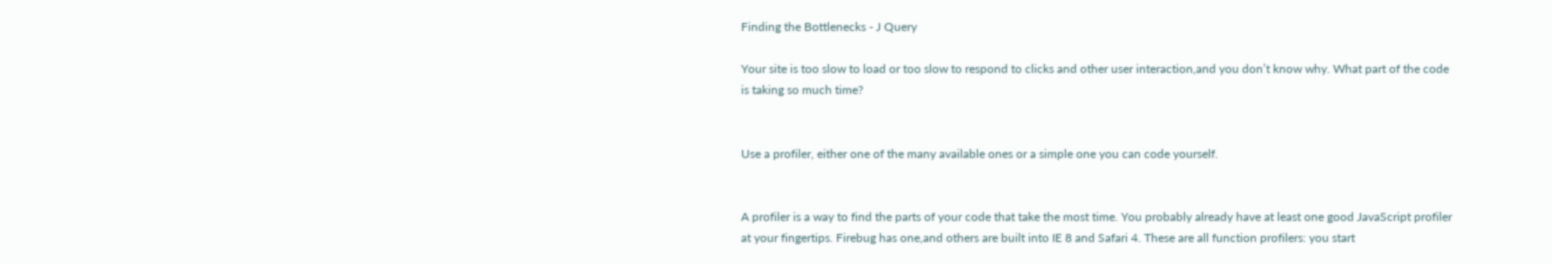Finding the Bottlenecks - J Query

Your site is too slow to load or too slow to respond to clicks and other user interaction,and you don’t know why. What part of the code is taking so much time?


Use a profiler, either one of the many available ones or a simple one you can code yourself.


A profiler is a way to find the parts of your code that take the most time. You probably already have at least one good JavaScript profiler at your fingertips. Firebug has one,and others are built into IE 8 and Safari 4. These are all function profilers: you start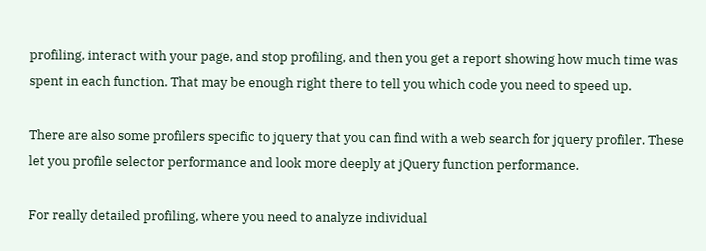profiling, interact with your page, and stop profiling, and then you get a report showing how much time was spent in each function. That may be enough right there to tell you which code you need to speed up.

There are also some profilers specific to jquery that you can find with a web search for jquery profiler. These let you profile selector performance and look more deeply at jQuery function performance.

For really detailed profiling, where you need to analyze individual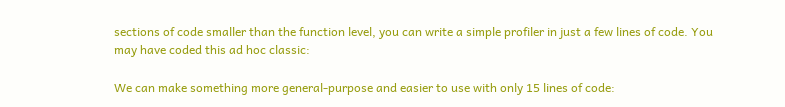sections of code smaller than the function level, you can write a simple profiler in just a few lines of code. You may have coded this ad hoc classic:

We can make something more general-purpose and easier to use with only 15 lines of code: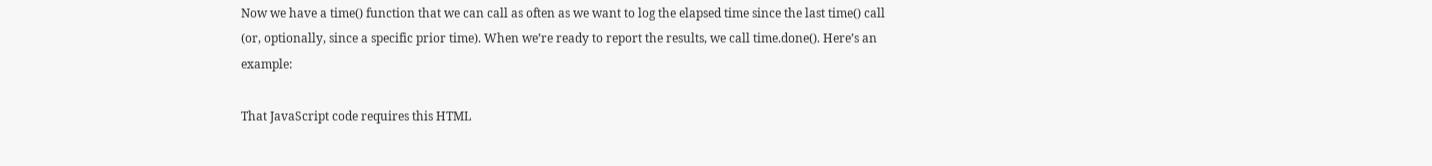Now we have a time() function that we can call as often as we want to log the elapsed time since the last time() call (or, optionally, since a specific prior time). When we’re ready to report the results, we call time.done(). Here’s an example:

That JavaScript code requires this HTML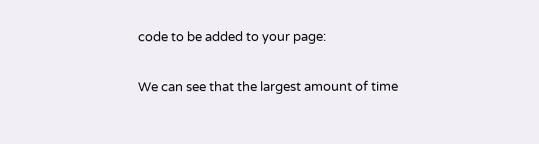code to be added to your page:

We can see that the largest amount of time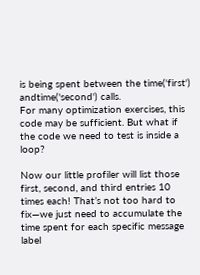is being spent between the time('first')
andtime('second') calls.
For many optimization exercises, this code may be sufficient. But what if the code we need to test is inside a loop?

Now our little profiler will list those first, second, and third entries 10 times each! That’s not too hard to fix—we just need to accumulate the time spent for each specific message label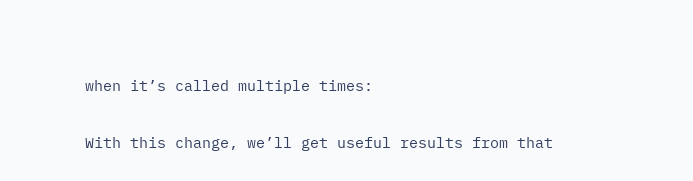when it’s called multiple times:

With this change, we’ll get useful results from that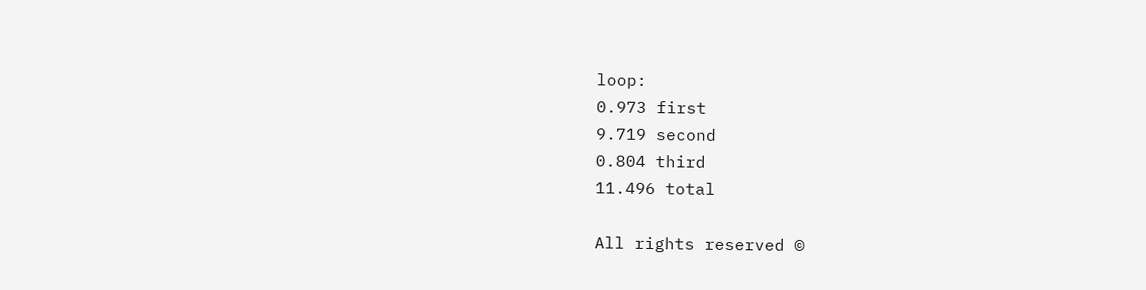loop:
0.973 first
9.719 second
0.804 third
11.496 total

All rights reserved ©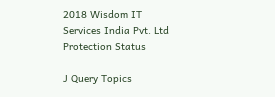2018 Wisdom IT Services India Pvt. Ltd Protection Status

J Query Topics